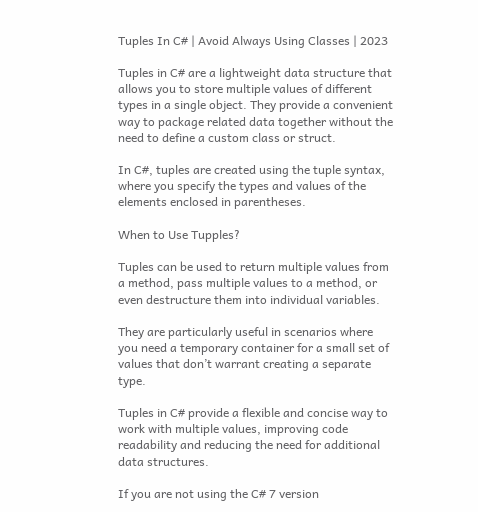Tuples In C# | Avoid Always Using Classes | 2023

Tuples in C# are a lightweight data structure that allows you to store multiple values of different types in a single object. They provide a convenient way to package related data together without the need to define a custom class or struct.

In C#, tuples are created using the tuple syntax, where you specify the types and values of the elements enclosed in parentheses.

When to Use Tupples?

Tuples can be used to return multiple values from a method, pass multiple values to a method, or even destructure them into individual variables.

They are particularly useful in scenarios where you need a temporary container for a small set of values that don’t warrant creating a separate type.

Tuples in C# provide a flexible and concise way to work with multiple values, improving code readability and reducing the need for additional data structures.

If you are not using the C# 7 version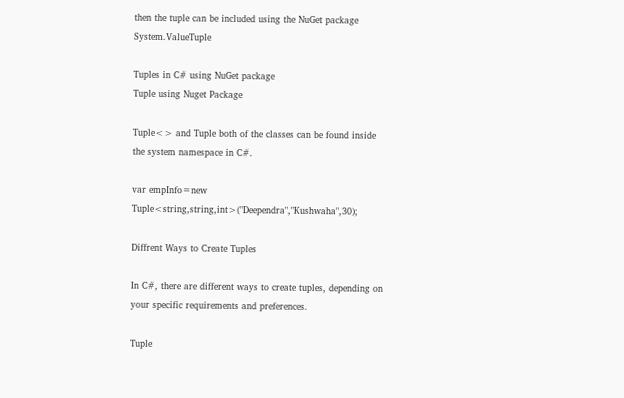then the tuple can be included using the NuGet package System.ValueTuple

Tuples in C# using NuGet package
Tuple using Nuget Package

Tuple<> and Tuple both of the classes can be found inside the system namespace in C#.

var empInfo=new Tuple<string,string,int>("Deependra","Kushwaha",30);

Diffrent Ways to Create Tuples

In C#, there are different ways to create tuples, depending on your specific requirements and preferences.

Tuple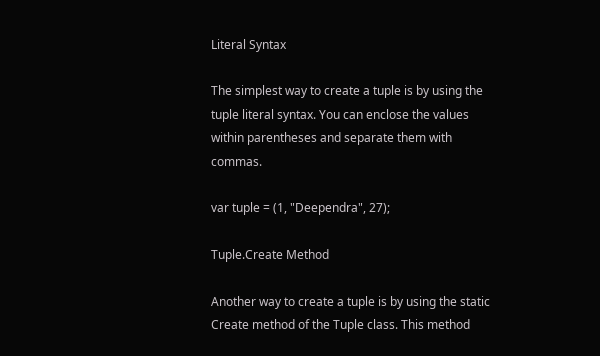Literal Syntax

The simplest way to create a tuple is by using the tuple literal syntax. You can enclose the values within parentheses and separate them with commas.

var tuple = (1, "Deependra", 27);

Tuple.Create Method

Another way to create a tuple is by using the static Create method of the Tuple class. This method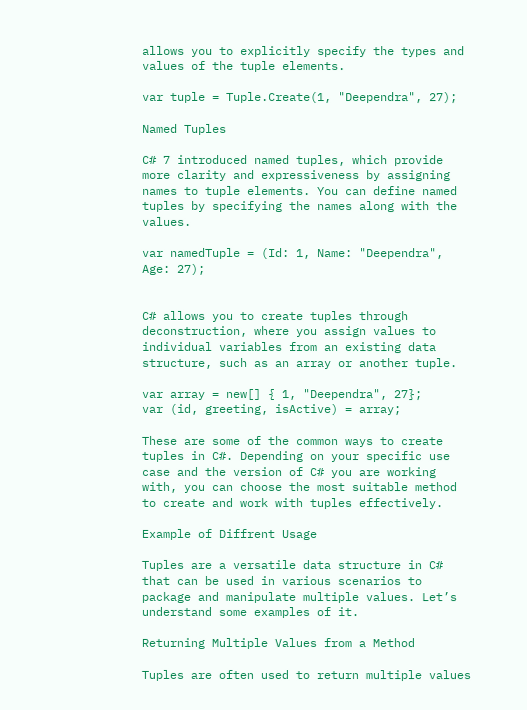allows you to explicitly specify the types and values of the tuple elements.

var tuple = Tuple.Create(1, "Deependra", 27);

Named Tuples

C# 7 introduced named tuples, which provide more clarity and expressiveness by assigning names to tuple elements. You can define named tuples by specifying the names along with the values.

var namedTuple = (Id: 1, Name: "Deependra", Age: 27);


C# allows you to create tuples through deconstruction, where you assign values to individual variables from an existing data structure, such as an array or another tuple.

var array = new[] { 1, "Deependra", 27};
var (id, greeting, isActive) = array;

These are some of the common ways to create tuples in C#. Depending on your specific use case and the version of C# you are working with, you can choose the most suitable method to create and work with tuples effectively.

Example of Diffrent Usage

Tuples are a versatile data structure in C# that can be used in various scenarios to package and manipulate multiple values. Let’s understand some examples of it.

Returning Multiple Values from a Method

Tuples are often used to return multiple values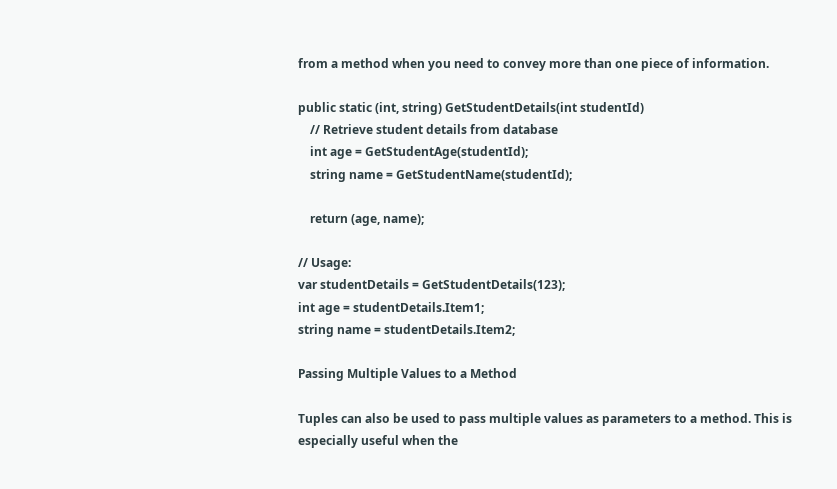from a method when you need to convey more than one piece of information.

public static (int, string) GetStudentDetails(int studentId)
    // Retrieve student details from database
    int age = GetStudentAge(studentId);
    string name = GetStudentName(studentId);

    return (age, name);

// Usage:
var studentDetails = GetStudentDetails(123);
int age = studentDetails.Item1;
string name = studentDetails.Item2;

Passing Multiple Values to a Method

Tuples can also be used to pass multiple values as parameters to a method. This is especially useful when the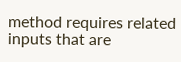method requires related inputs that are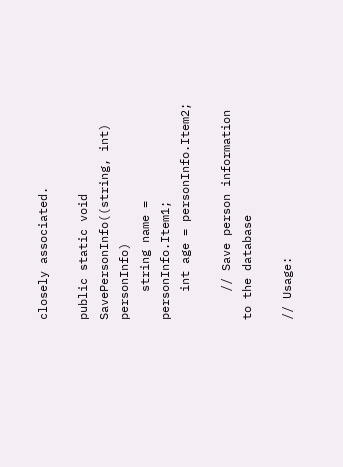closely associated.

public static void SavePersonInfo((string, int) personInfo)
    string name = personInfo.Item1;
    int age = personInfo.Item2;

    // Save person information to the database

// Usage: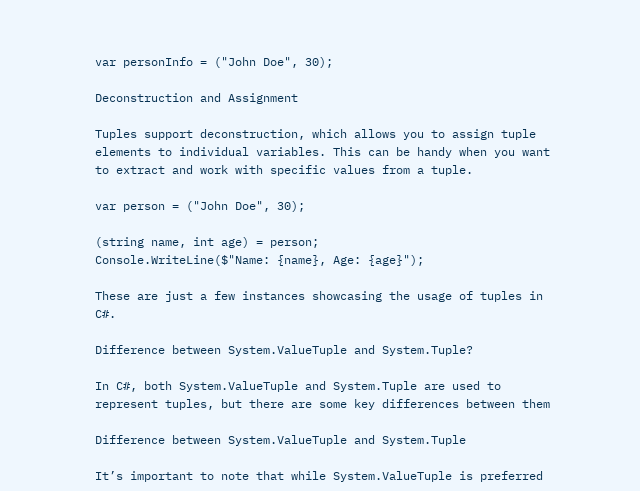var personInfo = ("John Doe", 30);

Deconstruction and Assignment

Tuples support deconstruction, which allows you to assign tuple elements to individual variables. This can be handy when you want to extract and work with specific values from a tuple.

var person = ("John Doe", 30);

(string name, int age) = person;
Console.WriteLine($"Name: {name}, Age: {age}");

These are just a few instances showcasing the usage of tuples in C#.

Difference between System.ValueTuple and System.Tuple?

In C#, both System.ValueTuple and System.Tuple are used to represent tuples, but there are some key differences between them

Difference between System.ValueTuple and System.Tuple

It’s important to note that while System.ValueTuple is preferred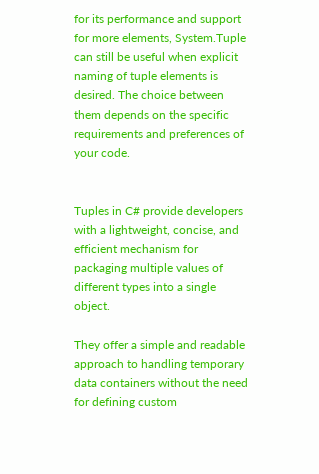for its performance and support for more elements, System.Tuple can still be useful when explicit naming of tuple elements is desired. The choice between them depends on the specific requirements and preferences of your code.


Tuples in C# provide developers with a lightweight, concise, and efficient mechanism for packaging multiple values of different types into a single object.

They offer a simple and readable approach to handling temporary data containers without the need for defining custom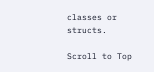classes or structs.

Scroll to Top